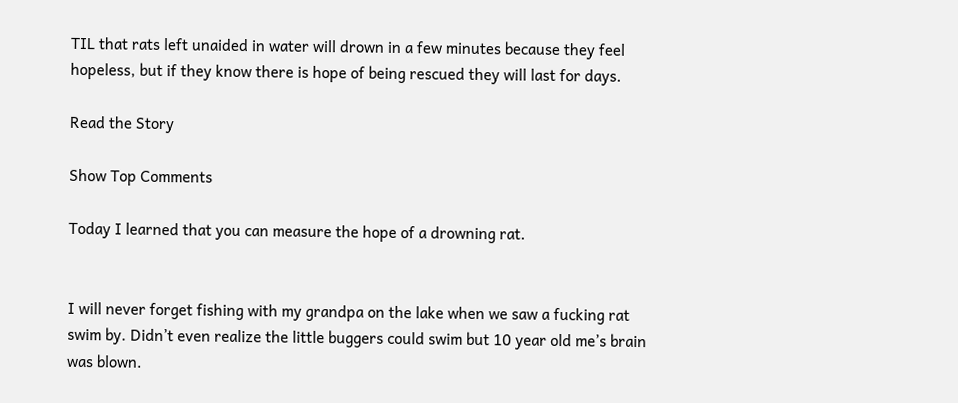TIL that rats left unaided in water will drown in a few minutes because they feel hopeless, but if they know there is hope of being rescued they will last for days.

Read the Story

Show Top Comments

Today I learned that you can measure the hope of a drowning rat.


I will never forget fishing with my grandpa on the lake when we saw a fucking rat swim by. Didn’t even realize the little buggers could swim but 10 year old me’s brain was blown.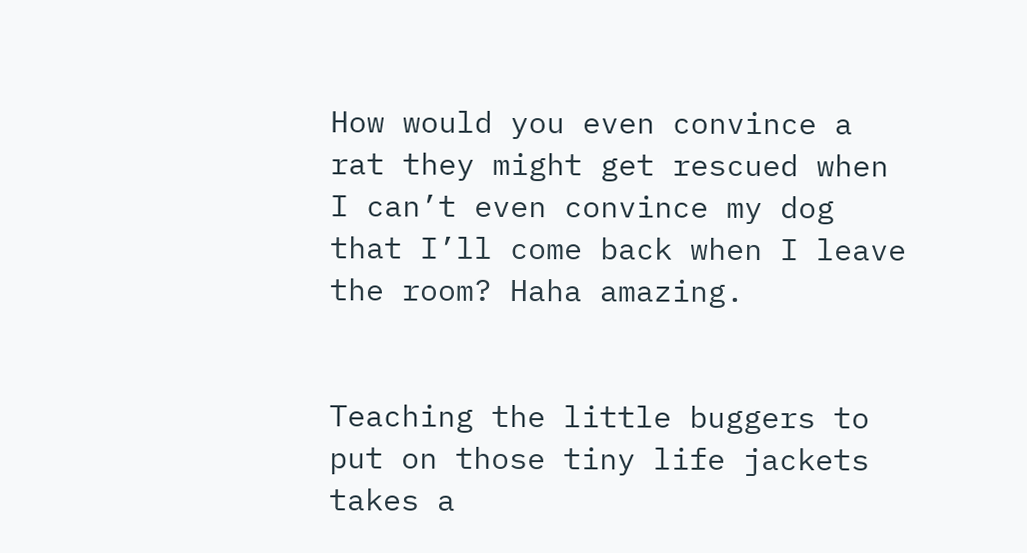How would you even convince a rat they might get rescued when I can’t even convince my dog that I’ll come back when I leave the room? Haha amazing.


Teaching the little buggers to put on those tiny life jackets takes a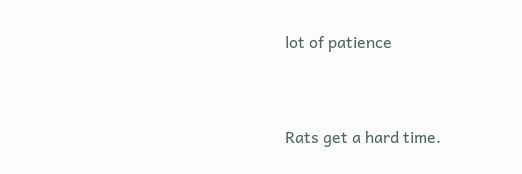lot of patience


Rats get a hard time.